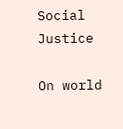Social Justice

On world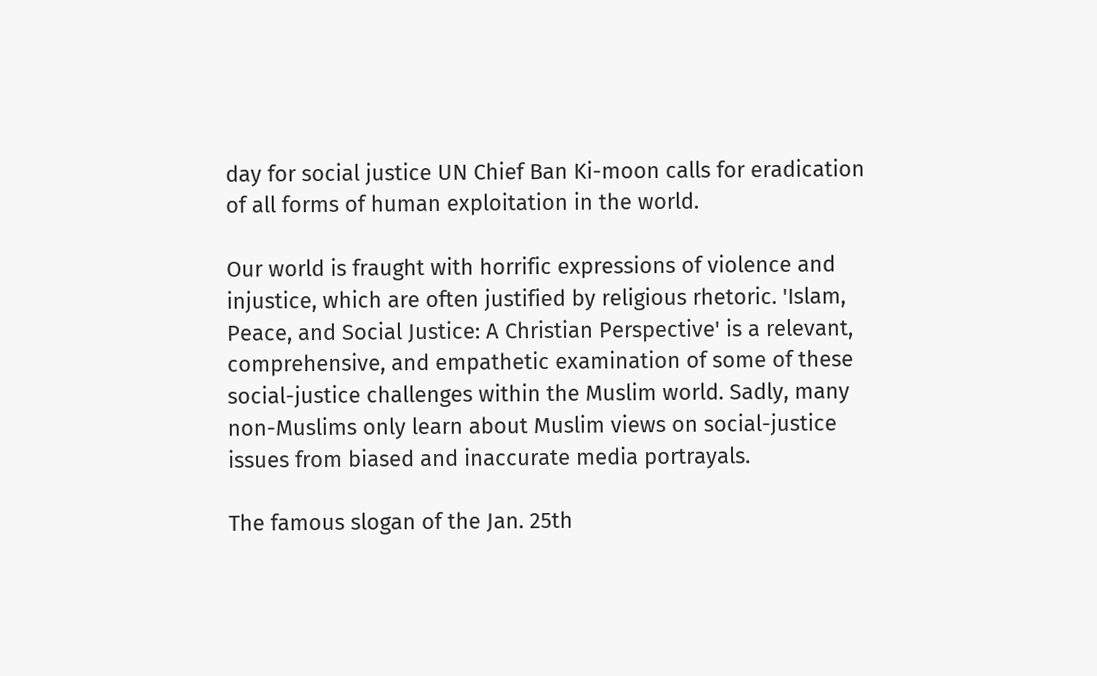day for social justice UN Chief Ban Ki-moon calls for eradication of all forms of human exploitation in the world.

Our world is fraught with horrific expressions of violence and injustice, which are often justified by religious rhetoric. 'Islam, Peace, and Social Justice: A Christian Perspective' is a relevant, comprehensive, and empathetic examination of some of these social-justice challenges within the Muslim world. Sadly, many non-Muslims only learn about Muslim views on social-justice issues from biased and inaccurate media portrayals.

The famous slogan of the Jan. 25th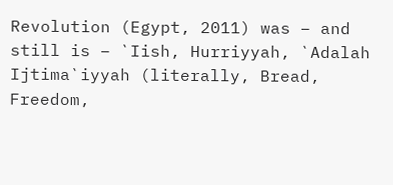Revolution (Egypt, 2011) was – and still is – `Iish, Hurriyyah, `Adalah Ijtima`iyyah (literally, Bread, Freedom,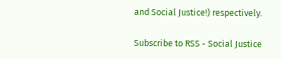and Social Justice!) respectively.

Subscribe to RSS - Social Justice